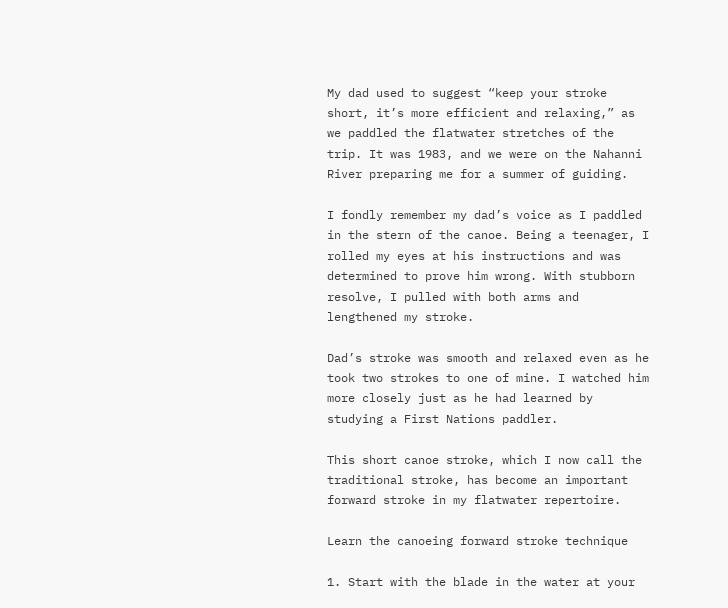My dad used to suggest “keep your stroke short, it’s more efficient and relaxing,” as we paddled the flatwater stretches of the trip. It was 1983, and we were on the Nahanni River preparing me for a summer of guiding.

I fondly remember my dad’s voice as I paddled in the stern of the canoe. Being a teenager, I rolled my eyes at his instructions and was determined to prove him wrong. With stubborn resolve, I pulled with both arms and lengthened my stroke.

Dad’s stroke was smooth and relaxed even as he took two strokes to one of mine. I watched him more closely just as he had learned by studying a First Nations paddler.

This short canoe stroke, which I now call the traditional stroke, has become an important forward stroke in my flatwater repertoire.

Learn the canoeing forward stroke technique

1. Start with the blade in the water at your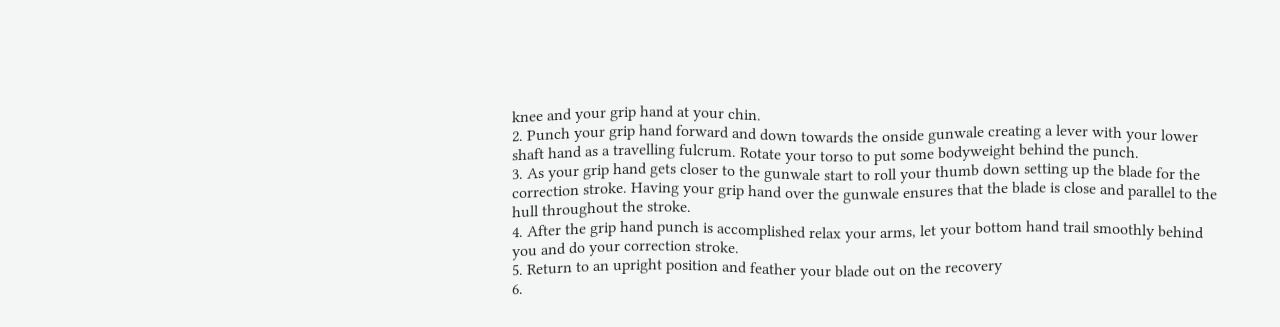knee and your grip hand at your chin.
2. Punch your grip hand forward and down towards the onside gunwale creating a lever with your lower shaft hand as a travelling fulcrum. Rotate your torso to put some bodyweight behind the punch.
3. As your grip hand gets closer to the gunwale start to roll your thumb down setting up the blade for the correction stroke. Having your grip hand over the gunwale ensures that the blade is close and parallel to the hull throughout the stroke.
4. After the grip hand punch is accomplished relax your arms, let your bottom hand trail smoothly behind you and do your correction stroke.
5. Return to an upright position and feather your blade out on the recovery
6.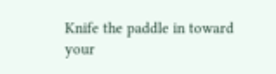Knife the paddle in toward your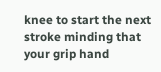knee to start the next stroke minding that your grip hand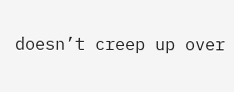doesn’t creep up over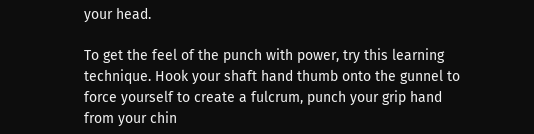your head.

To get the feel of the punch with power, try this learning technique. Hook your shaft hand thumb onto the gunnel to force yourself to create a fulcrum, punch your grip hand from your chin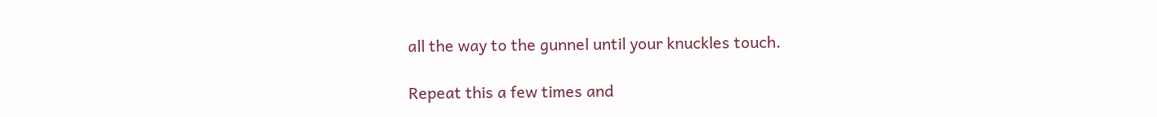all the way to the gunnel until your knuckles touch.

Repeat this a few times and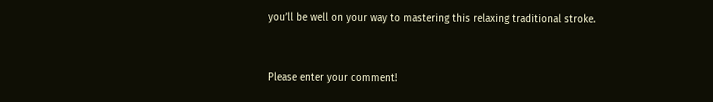you’ll be well on your way to mastering this relaxing traditional stroke.



Please enter your comment!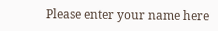Please enter your name here